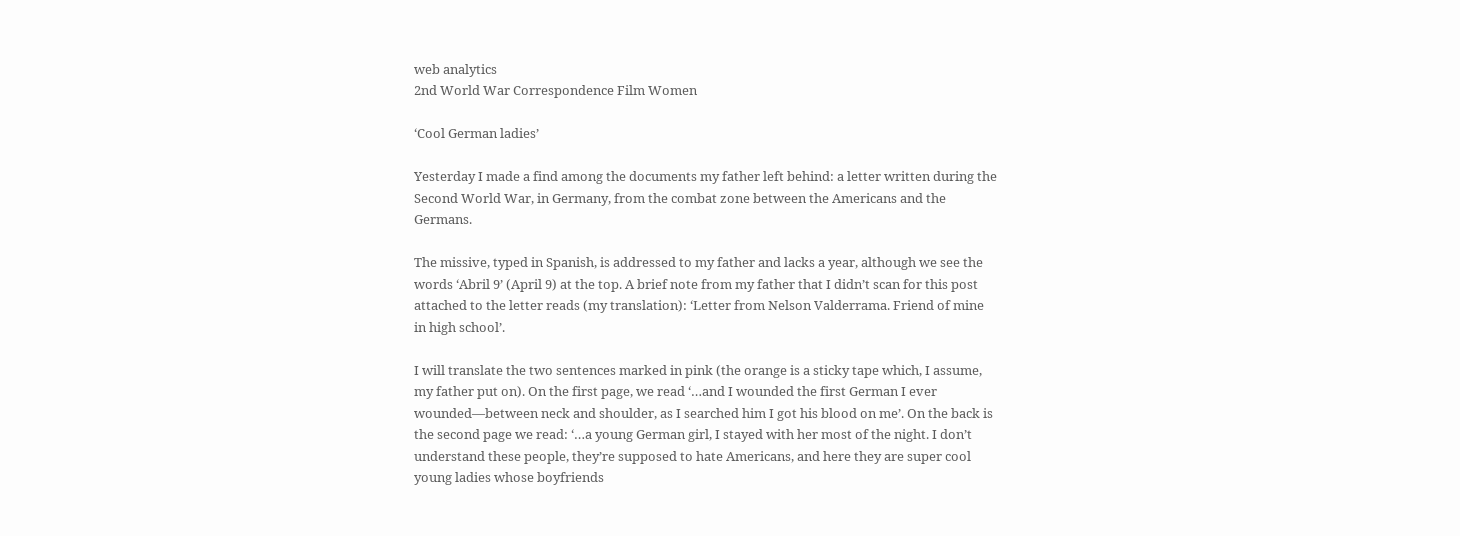web analytics
2nd World War Correspondence Film Women

‘Cool German ladies’

Yesterday I made a find among the documents my father left behind: a letter written during the Second World War, in Germany, from the combat zone between the Americans and the Germans.

The missive, typed in Spanish, is addressed to my father and lacks a year, although we see the words ‘Abril 9’ (April 9) at the top. A brief note from my father that I didn’t scan for this post attached to the letter reads (my translation): ‘Letter from Nelson Valderrama. Friend of mine in high school’.

I will translate the two sentences marked in pink (the orange is a sticky tape which, I assume, my father put on). On the first page, we read ‘…and I wounded the first German I ever wounded—between neck and shoulder, as I searched him I got his blood on me’. On the back is the second page we read: ‘…a young German girl, I stayed with her most of the night. I don’t understand these people, they’re supposed to hate Americans, and here they are super cool young ladies whose boyfriends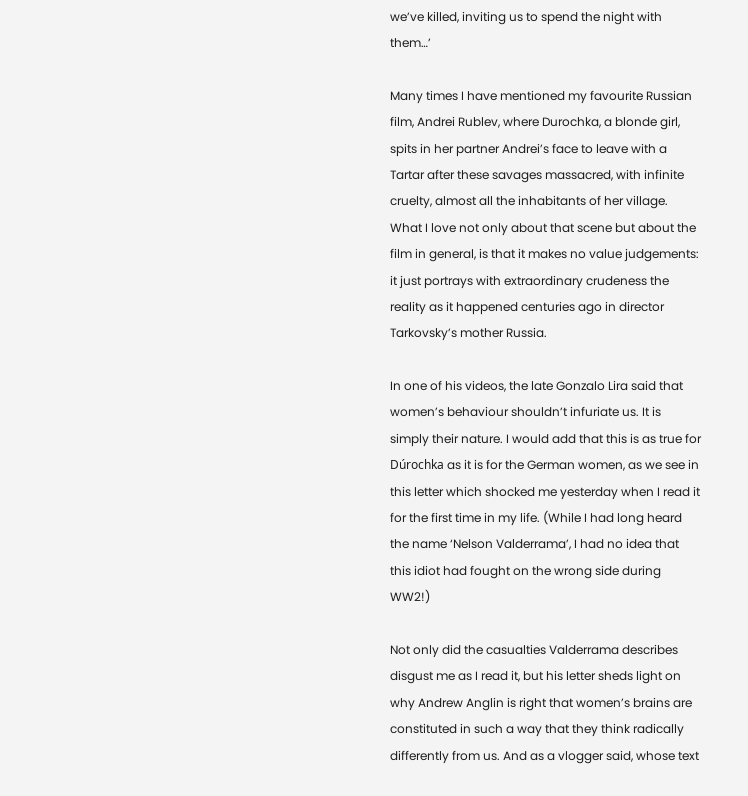we’ve killed, inviting us to spend the night with them…’

Many times I have mentioned my favourite Russian film, Andrei Rublev, where Durochka, a blonde girl, spits in her partner Andrei’s face to leave with a Tartar after these savages massacred, with infinite cruelty, almost all the inhabitants of her village. What I love not only about that scene but about the film in general, is that it makes no value judgements: it just portrays with extraordinary crudeness the reality as it happened centuries ago in director Tarkovsky’s mother Russia.

In one of his videos, the late Gonzalo Lira said that women’s behaviour shouldn’t infuriate us. It is simply their nature. I would add that this is as true for Dúrochka as it is for the German women, as we see in this letter which shocked me yesterday when I read it for the first time in my life. (While I had long heard the name ‘Nelson Valderrama’, I had no idea that this idiot had fought on the wrong side during WW2!)

Not only did the casualties Valderrama describes disgust me as I read it, but his letter sheds light on why Andrew Anglin is right that women’s brains are constituted in such a way that they think radically differently from us. And as a vlogger said, whose text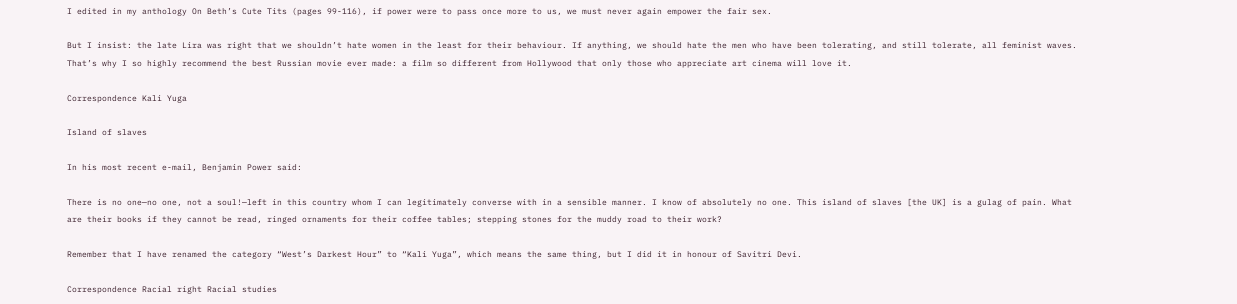I edited in my anthology On Beth’s Cute Tits (pages 99-116), if power were to pass once more to us, we must never again empower the fair sex.

But I insist: the late Lira was right that we shouldn’t hate women in the least for their behaviour. If anything, we should hate the men who have been tolerating, and still tolerate, all feminist waves. That’s why I so highly recommend the best Russian movie ever made: a film so different from Hollywood that only those who appreciate art cinema will love it.

Correspondence Kali Yuga

Island of slaves

In his most recent e-mail, Benjamin Power said:

There is no one—no one, not a soul!—left in this country whom I can legitimately converse with in a sensible manner. I know of absolutely no one. This island of slaves [the UK] is a gulag of pain. What are their books if they cannot be read, ringed ornaments for their coffee tables; stepping stones for the muddy road to their work?

Remember that I have renamed the category “West’s Darkest Hour” to “Kali Yuga”, which means the same thing, but I did it in honour of Savitri Devi.

Correspondence Racial right Racial studies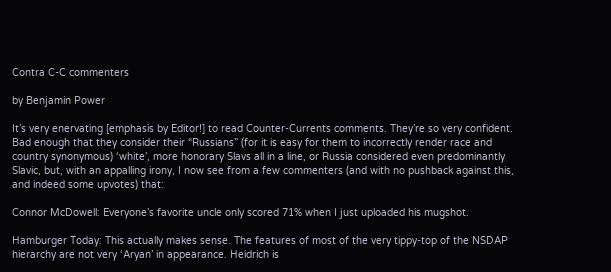Contra C-C commenters

by Benjamin Power

It’s very enervating [emphasis by Editor!] to read Counter-Currents comments. They’re so very confident. Bad enough that they consider their “Russians” (for it is easy for them to incorrectly render race and country synonymous) ‘white’, more honorary Slavs all in a line, or Russia considered even predominantly Slavic, but, with an appalling irony, I now see from a few commenters (and with no pushback against this, and indeed some upvotes) that:

Connor McDowell: Everyone’s favorite uncle only scored 71% when I just uploaded his mugshot.

Hamburger Today: This actually makes sense. The features of most of the very tippy-top of the NSDAP hierarchy are not very ‘Aryan’ in appearance. Heidrich is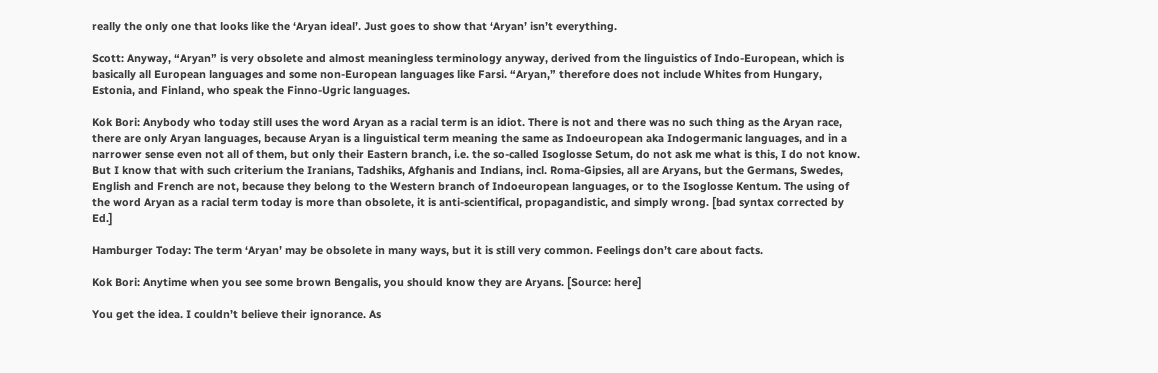really the only one that looks like the ‘Aryan ideal’. Just goes to show that ‘Aryan’ isn’t everything.

Scott: Anyway, “Aryan” is very obsolete and almost meaningless terminology anyway, derived from the linguistics of Indo-European, which is basically all European languages and some non-European languages like Farsi. “Aryan,” therefore does not include Whites from Hungary, Estonia, and Finland, who speak the Finno-Ugric languages.

Kok Bori: Anybody who today still uses the word Aryan as a racial term is an idiot. There is not and there was no such thing as the Aryan race, there are only Aryan languages, because Aryan is a linguistical term meaning the same as Indoeuropean aka Indogermanic languages, and in a narrower sense even not all of them, but only their Eastern branch, i.e. the so-called Isoglosse Setum, do not ask me what is this, I do not know. But I know that with such criterium the Iranians, Tadshiks, Afghanis and Indians, incl. Roma-Gipsies, all are Aryans, but the Germans, Swedes, English and French are not, because they belong to the Western branch of Indoeuropean languages, or to the Isoglosse Kentum. The using of the word Aryan as a racial term today is more than obsolete, it is anti-scientifical, propagandistic, and simply wrong. [bad syntax corrected by Ed.]

Hamburger Today: The term ‘Aryan’ may be obsolete in many ways, but it is still very common. Feelings don’t care about facts.

Kok Bori: Anytime when you see some brown Bengalis, you should know they are Aryans. [Source: here]

You get the idea. I couldn’t believe their ignorance. As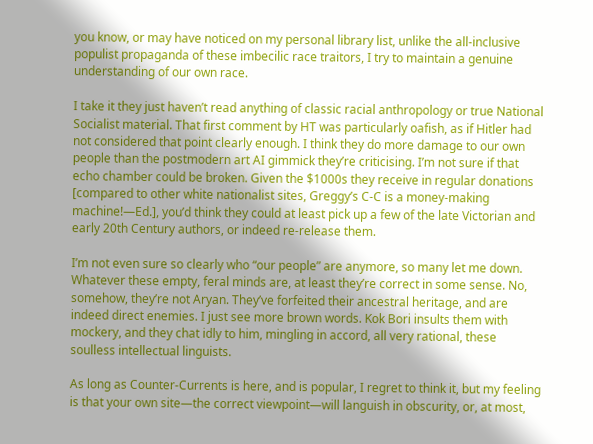you know, or may have noticed on my personal library list, unlike the all-inclusive populist propaganda of these imbecilic race traitors, I try to maintain a genuine understanding of our own race.

I take it they just haven’t read anything of classic racial anthropology or true National Socialist material. That first comment by HT was particularly oafish, as if Hitler had not considered that point clearly enough. I think they do more damage to our own people than the postmodern art AI gimmick they’re criticising. I’m not sure if that echo chamber could be broken. Given the $1000s they receive in regular donations [compared to other white nationalist sites, Greggy’s C-C is a money-making machine!—Ed.], you’d think they could at least pick up a few of the late Victorian and early 20th Century authors, or indeed re-release them.

I’m not even sure so clearly who “our people” are anymore, so many let me down. Whatever these empty, feral minds are, at least they’re correct in some sense. No, somehow, they’re not Aryan. They’ve forfeited their ancestral heritage, and are indeed direct enemies. I just see more brown words. Kok Bori insults them with mockery, and they chat idly to him, mingling in accord, all very rational, these soulless intellectual linguists.

As long as Counter-Currents is here, and is popular, I regret to think it, but my feeling is that your own site—the correct viewpoint—will languish in obscurity, or, at most,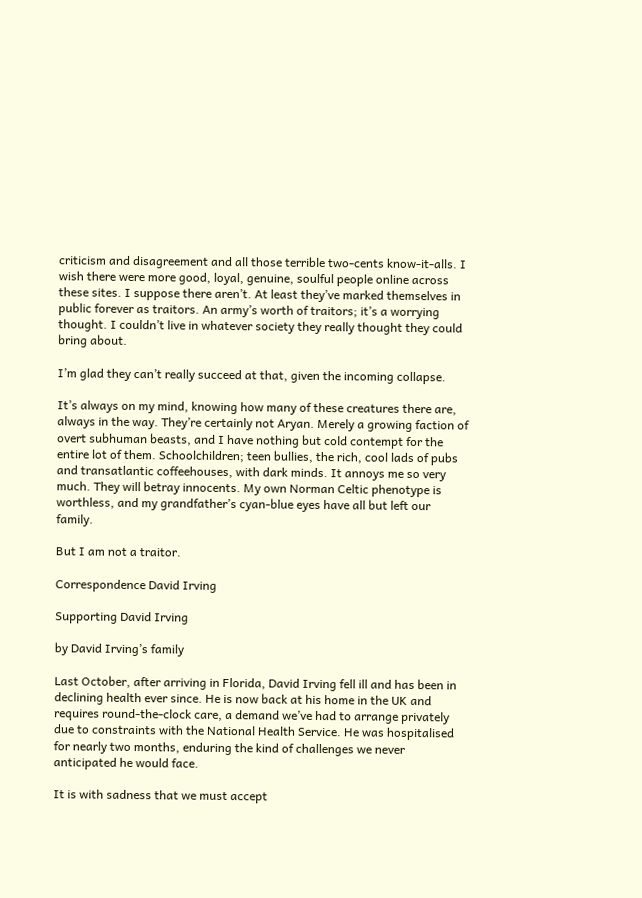criticism and disagreement and all those terrible two-cents know-it-alls. I wish there were more good, loyal, genuine, soulful people online across these sites. I suppose there aren’t. At least they’ve marked themselves in public forever as traitors. An army’s worth of traitors; it’s a worrying thought. I couldn’t live in whatever society they really thought they could bring about.

I’m glad they can’t really succeed at that, given the incoming collapse.

It’s always on my mind, knowing how many of these creatures there are, always in the way. They’re certainly not Aryan. Merely a growing faction of overt subhuman beasts, and I have nothing but cold contempt for the entire lot of them. Schoolchildren; teen bullies, the rich, cool lads of pubs and transatlantic coffeehouses, with dark minds. It annoys me so very much. They will betray innocents. My own Norman Celtic phenotype is worthless, and my grandfather’s cyan-blue eyes have all but left our family.

But I am not a traitor.

Correspondence David Irving

Supporting David Irving

by David Irving’s family

Last October, after arriving in Florida, David Irving fell ill and has been in declining health ever since. He is now back at his home in the UK and requires round-the-clock care, a demand we’ve had to arrange privately due to constraints with the National Health Service. He was hospitalised for nearly two months, enduring the kind of challenges we never anticipated he would face.

It is with sadness that we must accept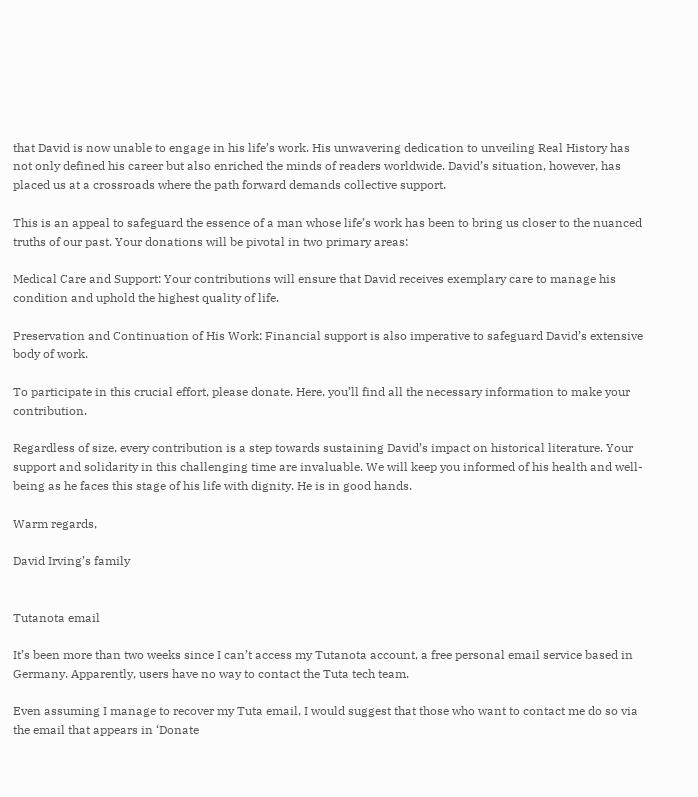that David is now unable to engage in his life’s work. His unwavering dedication to unveiling Real History has not only defined his career but also enriched the minds of readers worldwide. David’s situation, however, has placed us at a crossroads where the path forward demands collective support.

This is an appeal to safeguard the essence of a man whose life’s work has been to bring us closer to the nuanced truths of our past. Your donations will be pivotal in two primary areas:

Medical Care and Support: Your contributions will ensure that David receives exemplary care to manage his condition and uphold the highest quality of life.

Preservation and Continuation of His Work: Financial support is also imperative to safeguard David’s extensive body of work.

To participate in this crucial effort, please donate. Here, you’ll find all the necessary information to make your contribution.

Regardless of size, every contribution is a step towards sustaining David’s impact on historical literature. Your support and solidarity in this challenging time are invaluable. We will keep you informed of his health and well-being as he faces this stage of his life with dignity. He is in good hands.

Warm regards,

David Irving’s family


Tutanota email

It’s been more than two weeks since I can’t access my Tutanota account, a free personal email service based in Germany. Apparently, users have no way to contact the Tuta tech team.

Even assuming I manage to recover my Tuta email, I would suggest that those who want to contact me do so via the email that appears in ‘Donate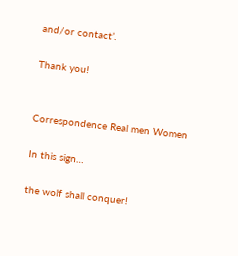and/or contact’.

Thank you!


Correspondence Real men Women

In this sign…

the wolf shall conquer!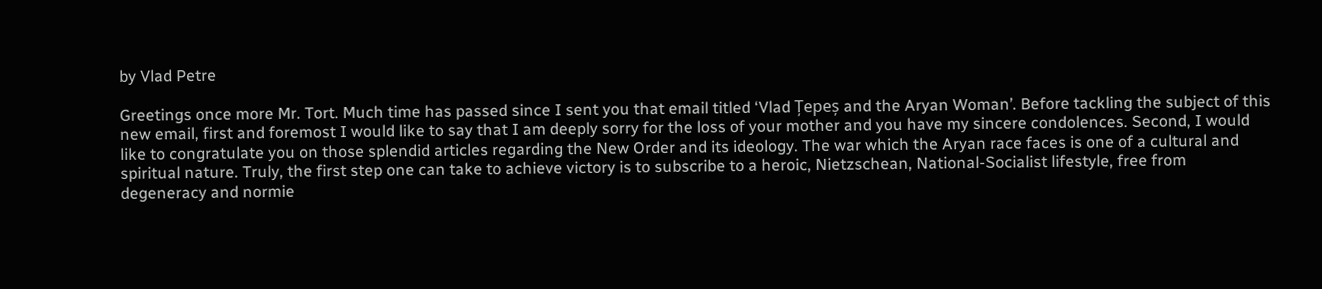by Vlad Petre

Greetings once more Mr. Tort. Much time has passed since I sent you that email titled ‘Vlad Țepeș and the Aryan Woman’. Before tackling the subject of this new email, first and foremost I would like to say that I am deeply sorry for the loss of your mother and you have my sincere condolences. Second, I would like to congratulate you on those splendid articles regarding the New Order and its ideology. The war which the Aryan race faces is one of a cultural and spiritual nature. Truly, the first step one can take to achieve victory is to subscribe to a heroic, Nietzschean, National-Socialist lifestyle, free from degeneracy and normie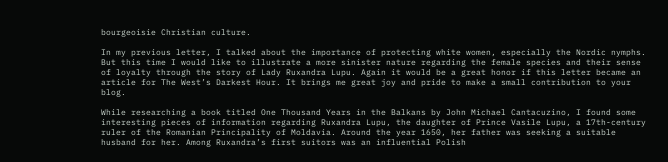bourgeoisie Christian culture.

In my previous letter, I talked about the importance of protecting white women, especially the Nordic nymphs. But this time I would like to illustrate a more sinister nature regarding the female species and their sense of loyalty through the story of Lady Ruxandra Lupu. Again it would be a great honor if this letter became an article for The West’s Darkest Hour. It brings me great joy and pride to make a small contribution to your blog.

While researching a book titled One Thousand Years in the Balkans by John Michael Cantacuzino, I found some interesting pieces of information regarding Ruxandra Lupu, the daughter of Prince Vasile Lupu, a 17th-century ruler of the Romanian Principality of Moldavia. Around the year 1650, her father was seeking a suitable husband for her. Among Ruxandra’s first suitors was an influential Polish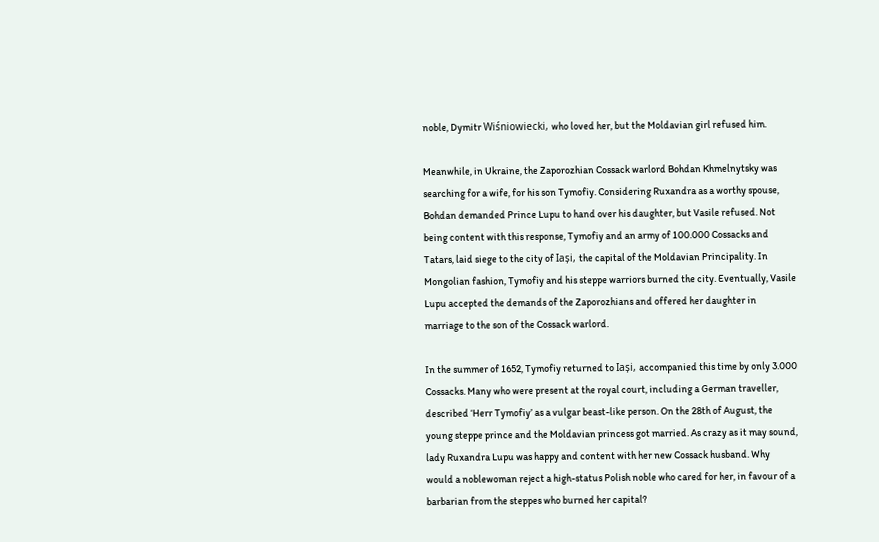noble, Dymitr Wiśniowiecki, who loved her, but the Moldavian girl refused him.

Meanwhile, in Ukraine, the Zaporozhian Cossack warlord Bohdan Khmelnytsky was searching for a wife, for his son Tymofiy. Considering Ruxandra as a worthy spouse, Bohdan demanded Prince Lupu to hand over his daughter, but Vasile refused. Not being content with this response, Tymofiy and an army of 100.000 Cossacks and Tatars, laid siege to the city of Iași, the capital of the Moldavian Principality. In Mongolian fashion, Tymofiy and his steppe warriors burned the city. Eventually, Vasile Lupu accepted the demands of the Zaporozhians and offered her daughter in marriage to the son of the Cossack warlord.

In the summer of 1652, Tymofiy returned to Iași, accompanied this time by only 3.000 Cossacks. Many who were present at the royal court, including a German traveller, described ‘Herr Tymofiy’ as a vulgar beast-like person. On the 28th of August, the young steppe prince and the Moldavian princess got married. As crazy as it may sound, lady Ruxandra Lupu was happy and content with her new Cossack husband. Why would a noblewoman reject a high-status Polish noble who cared for her, in favour of a barbarian from the steppes who burned her capital?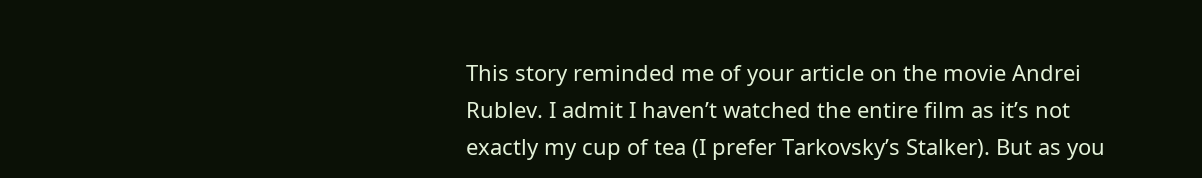This story reminded me of your article on the movie Andrei Rublev. I admit I haven’t watched the entire film as it’s not exactly my cup of tea (I prefer Tarkovsky’s Stalker). But as you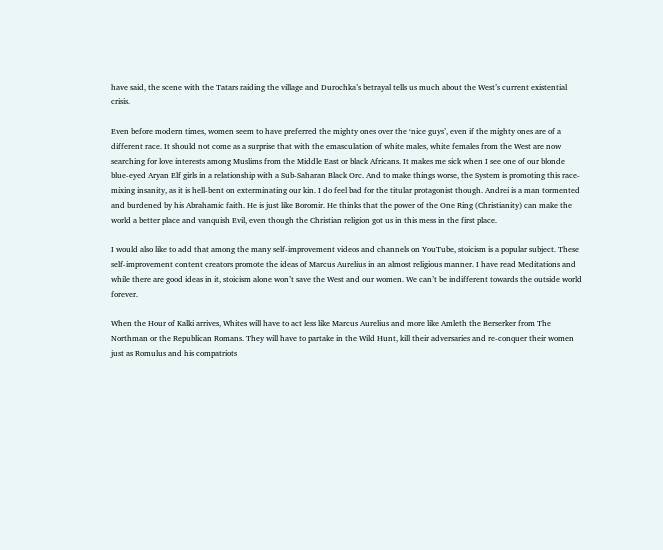have said, the scene with the Tatars raiding the village and Durochka’s betrayal tells us much about the West’s current existential crisis.

Even before modern times, women seem to have preferred the mighty ones over the ‘nice guys’, even if the mighty ones are of a different race. It should not come as a surprise that with the emasculation of white males, white females from the West are now searching for love interests among Muslims from the Middle East or black Africans. It makes me sick when I see one of our blonde blue-eyed Aryan Elf girls in a relationship with a Sub-Saharan Black Orc. And to make things worse, the System is promoting this race-mixing insanity, as it is hell-bent on exterminating our kin. I do feel bad for the titular protagonist though. Andrei is a man tormented and burdened by his Abrahamic faith. He is just like Boromir. He thinks that the power of the One Ring (Christianity) can make the world a better place and vanquish Evil, even though the Christian religion got us in this mess in the first place.

I would also like to add that among the many self-improvement videos and channels on YouTube, stoicism is a popular subject. These self-improvement content creators promote the ideas of Marcus Aurelius in an almost religious manner. I have read Meditations and while there are good ideas in it, stoicism alone won’t save the West and our women. We can’t be indifferent towards the outside world forever.

When the Hour of Kalki arrives, Whites will have to act less like Marcus Aurelius and more like Amleth the Berserker from The Northman or the Republican Romans. They will have to partake in the Wild Hunt, kill their adversaries and re-conquer their women just as Romulus and his compatriots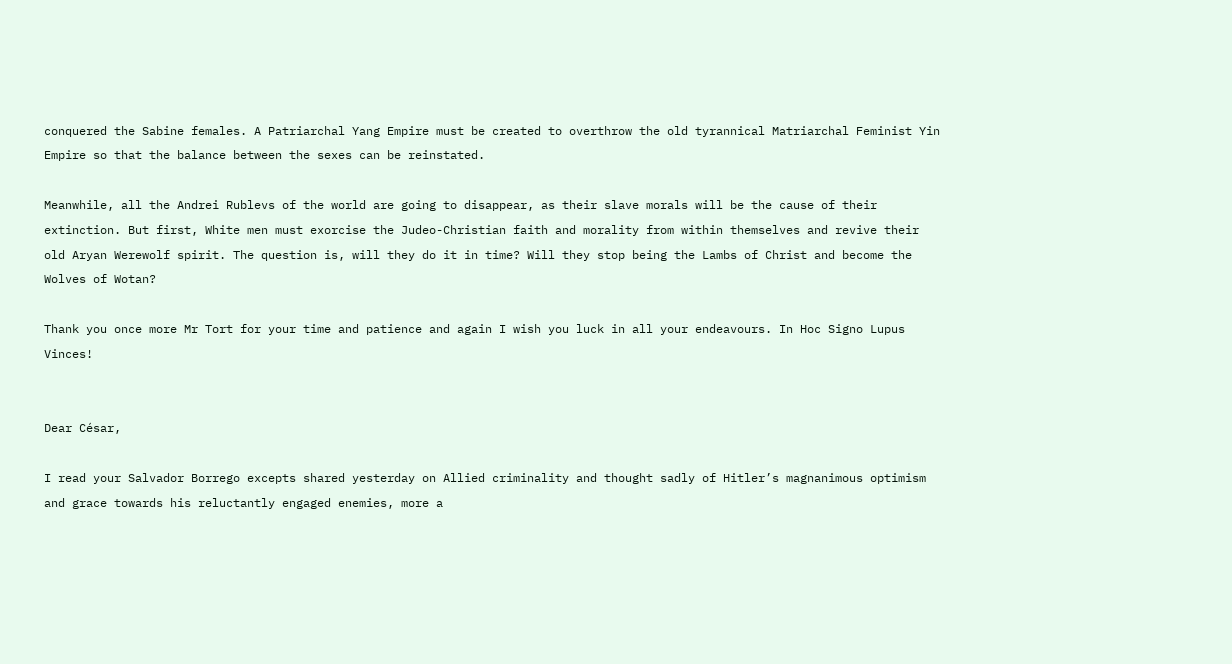conquered the Sabine females. A Patriarchal Yang Empire must be created to overthrow the old tyrannical Matriarchal Feminist Yin Empire so that the balance between the sexes can be reinstated.

Meanwhile, all the Andrei Rublevs of the world are going to disappear, as their slave morals will be the cause of their extinction. But first, White men must exorcise the Judeo-Christian faith and morality from within themselves and revive their old Aryan Werewolf spirit. The question is, will they do it in time? Will they stop being the Lambs of Christ and become the Wolves of Wotan?

Thank you once more Mr Tort for your time and patience and again I wish you luck in all your endeavours. In Hoc Signo Lupus Vinces!


Dear César,

I read your Salvador Borrego excepts shared yesterday on Allied criminality and thought sadly of Hitler’s magnanimous optimism and grace towards his reluctantly engaged enemies, more a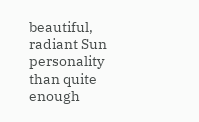beautiful, radiant Sun personality than quite enough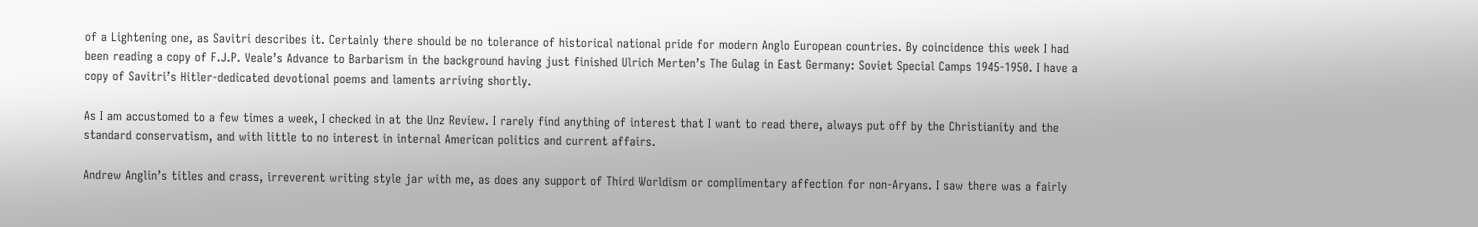of a Lightening one, as Savitri describes it. Certainly there should be no tolerance of historical national pride for modern Anglo European countries. By coincidence this week I had been reading a copy of F.J.P. Veale’s Advance to Barbarism in the background having just finished Ulrich Merten’s The Gulag in East Germany: Soviet Special Camps 1945-1950. I have a copy of Savitri’s Hitler-dedicated devotional poems and laments arriving shortly.

As I am accustomed to a few times a week, I checked in at the Unz Review. I rarely find anything of interest that I want to read there, always put off by the Christianity and the standard conservatism, and with little to no interest in internal American politics and current affairs.

Andrew Anglin’s titles and crass, irreverent writing style jar with me, as does any support of Third Worldism or complimentary affection for non-Aryans. I saw there was a fairly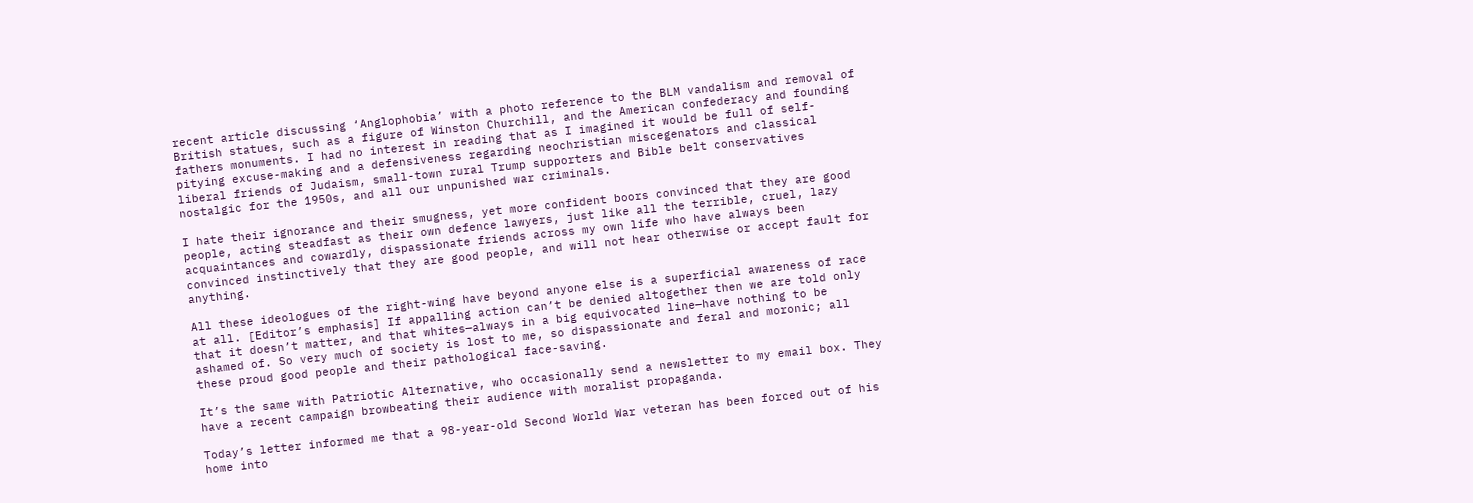recent article discussing ‘Anglophobia’ with a photo reference to the BLM vandalism and removal of British statues, such as a figure of Winston Churchill, and the American confederacy and founding fathers monuments. I had no interest in reading that as I imagined it would be full of self-pitying excuse-making and a defensiveness regarding neochristian miscegenators and classical liberal friends of Judaism, small-town rural Trump supporters and Bible belt conservatives nostalgic for the 1950s, and all our unpunished war criminals.

I hate their ignorance and their smugness, yet more confident boors convinced that they are good people, acting steadfast as their own defence lawyers, just like all the terrible, cruel, lazy acquaintances and cowardly, dispassionate friends across my own life who have always been convinced instinctively that they are good people, and will not hear otherwise or accept fault for anything.

All these ideologues of the right-wing have beyond anyone else is a superficial awareness of race at all. [Editor’s emphasis] If appalling action can’t be denied altogether then we are told only that it doesn’t matter, and that whites—always in a big equivocated line—have nothing to be ashamed of. So very much of society is lost to me, so dispassionate and feral and moronic; all these proud good people and their pathological face-saving.

It’s the same with Patriotic Alternative, who occasionally send a newsletter to my email box. They have a recent campaign browbeating their audience with moralist propaganda.

Today’s letter informed me that a 98-year-old Second World War veteran has been forced out of his home into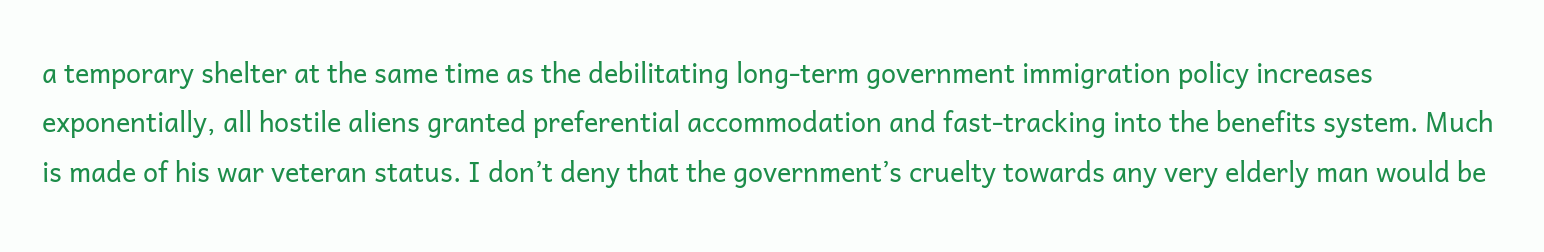a temporary shelter at the same time as the debilitating long-term government immigration policy increases exponentially, all hostile aliens granted preferential accommodation and fast-tracking into the benefits system. Much is made of his war veteran status. I don’t deny that the government’s cruelty towards any very elderly man would be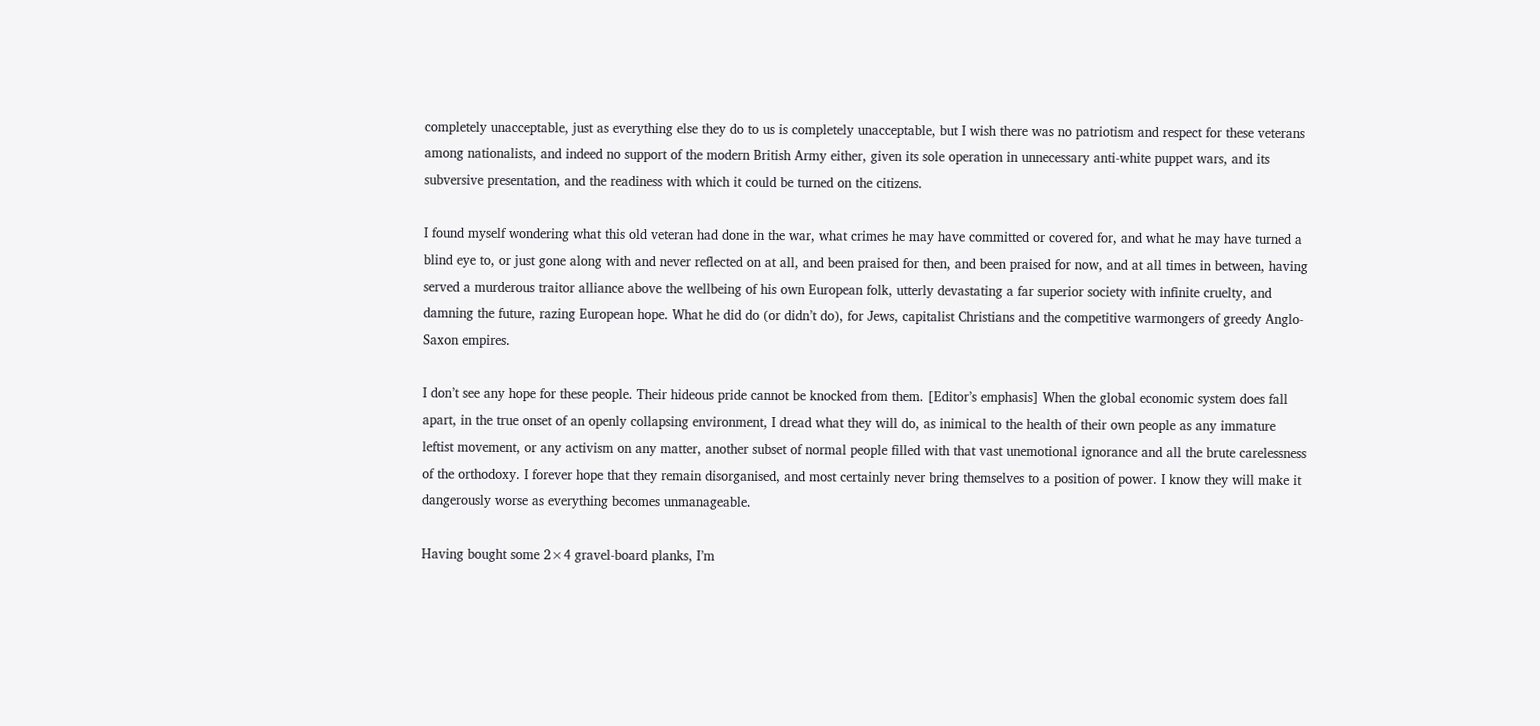completely unacceptable, just as everything else they do to us is completely unacceptable, but I wish there was no patriotism and respect for these veterans among nationalists, and indeed no support of the modern British Army either, given its sole operation in unnecessary anti-white puppet wars, and its subversive presentation, and the readiness with which it could be turned on the citizens.

I found myself wondering what this old veteran had done in the war, what crimes he may have committed or covered for, and what he may have turned a blind eye to, or just gone along with and never reflected on at all, and been praised for then, and been praised for now, and at all times in between, having served a murderous traitor alliance above the wellbeing of his own European folk, utterly devastating a far superior society with infinite cruelty, and damning the future, razing European hope. What he did do (or didn’t do), for Jews, capitalist Christians and the competitive warmongers of greedy Anglo-Saxon empires.

I don’t see any hope for these people. Their hideous pride cannot be knocked from them. [Editor’s emphasis] When the global economic system does fall apart, in the true onset of an openly collapsing environment, I dread what they will do, as inimical to the health of their own people as any immature leftist movement, or any activism on any matter, another subset of normal people filled with that vast unemotional ignorance and all the brute carelessness of the orthodoxy. I forever hope that they remain disorganised, and most certainly never bring themselves to a position of power. I know they will make it dangerously worse as everything becomes unmanageable.

Having bought some 2×4 gravel-board planks, I’m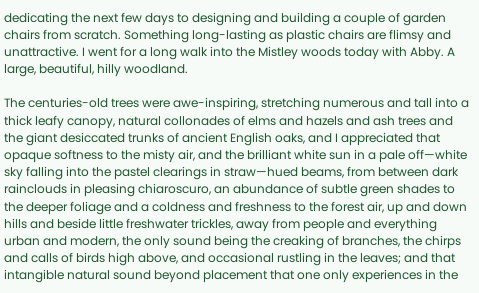dedicating the next few days to designing and building a couple of garden chairs from scratch. Something long-lasting as plastic chairs are flimsy and unattractive. I went for a long walk into the Mistley woods today with Abby. A large, beautiful, hilly woodland.

The centuries-old trees were awe-inspiring, stretching numerous and tall into a thick leafy canopy, natural collonades of elms and hazels and ash trees and the giant desiccated trunks of ancient English oaks, and I appreciated that opaque softness to the misty air, and the brilliant white sun in a pale off—white sky falling into the pastel clearings in straw—hued beams, from between dark rainclouds in pleasing chiaroscuro, an abundance of subtle green shades to the deeper foliage and a coldness and freshness to the forest air, up and down hills and beside little freshwater trickles, away from people and everything urban and modern, the only sound being the creaking of branches, the chirps and calls of birds high above, and occasional rustling in the leaves; and that intangible natural sound beyond placement that one only experiences in the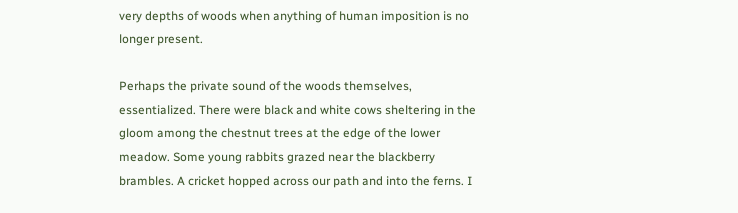very depths of woods when anything of human imposition is no longer present.

Perhaps the private sound of the woods themselves, essentialized. There were black and white cows sheltering in the gloom among the chestnut trees at the edge of the lower meadow. Some young rabbits grazed near the blackberry brambles. A cricket hopped across our path and into the ferns. I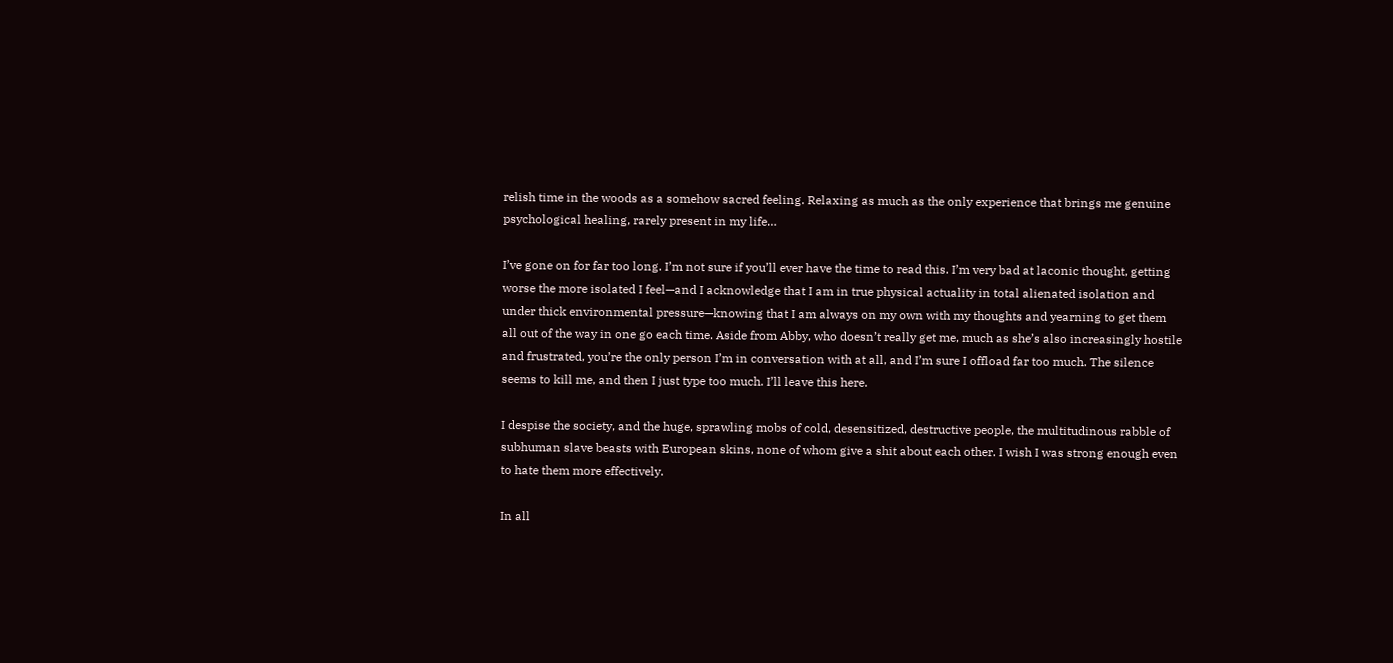relish time in the woods as a somehow sacred feeling. Relaxing as much as the only experience that brings me genuine psychological healing, rarely present in my life…

I’ve gone on for far too long. I’m not sure if you’ll ever have the time to read this. I’m very bad at laconic thought, getting worse the more isolated I feel—and I acknowledge that I am in true physical actuality in total alienated isolation and under thick environmental pressure—knowing that I am always on my own with my thoughts and yearning to get them all out of the way in one go each time. Aside from Abby, who doesn’t really get me, much as she’s also increasingly hostile and frustrated, you’re the only person I’m in conversation with at all, and I’m sure I offload far too much. The silence seems to kill me, and then I just type too much. I’ll leave this here.

I despise the society, and the huge, sprawling mobs of cold, desensitized, destructive people, the multitudinous rabble of subhuman slave beasts with European skins, none of whom give a shit about each other. I wish I was strong enough even to hate them more effectively.

In all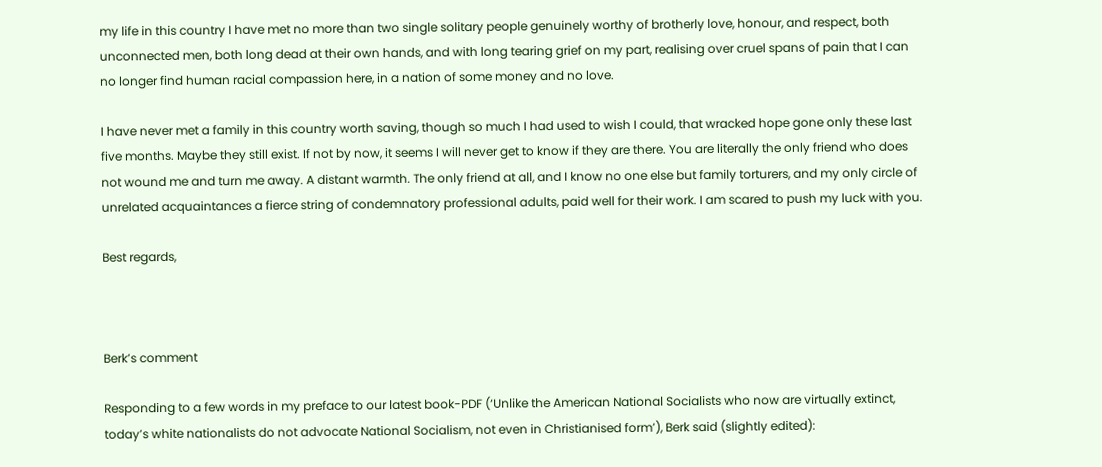my life in this country I have met no more than two single solitary people genuinely worthy of brotherly love, honour, and respect, both unconnected men, both long dead at their own hands, and with long tearing grief on my part, realising over cruel spans of pain that I can no longer find human racial compassion here, in a nation of some money and no love.

I have never met a family in this country worth saving, though so much I had used to wish I could, that wracked hope gone only these last five months. Maybe they still exist. If not by now, it seems I will never get to know if they are there. You are literally the only friend who does not wound me and turn me away. A distant warmth. The only friend at all, and I know no one else but family torturers, and my only circle of unrelated acquaintances a fierce string of condemnatory professional adults, paid well for their work. I am scared to push my luck with you.

Best regards,



Berk’s comment

Responding to a few words in my preface to our latest book-PDF (‘Unlike the American National Socialists who now are virtually extinct, today’s white nationalists do not advocate National Socialism, not even in Christianised form’), Berk said (slightly edited):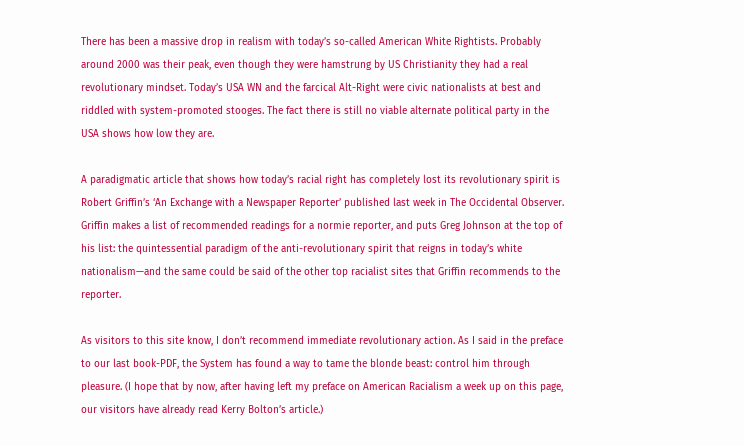There has been a massive drop in realism with today’s so-called American White Rightists. Probably around 2000 was their peak, even though they were hamstrung by US Christianity they had a real revolutionary mindset. Today’s USA WN and the farcical Alt-Right were civic nationalists at best and riddled with system-promoted stooges. The fact there is still no viable alternate political party in the USA shows how low they are.

A paradigmatic article that shows how today’s racial right has completely lost its revolutionary spirit is Robert Griffin’s ‘An Exchange with a Newspaper Reporter’ published last week in The Occidental Observer. Griffin makes a list of recommended readings for a normie reporter, and puts Greg Johnson at the top of his list: the quintessential paradigm of the anti-revolutionary spirit that reigns in today’s white nationalism—and the same could be said of the other top racialist sites that Griffin recommends to the reporter.

As visitors to this site know, I don’t recommend immediate revolutionary action. As I said in the preface to our last book-PDF, the System has found a way to tame the blonde beast: control him through pleasure. (I hope that by now, after having left my preface on American Racialism a week up on this page, our visitors have already read Kerry Bolton’s article.)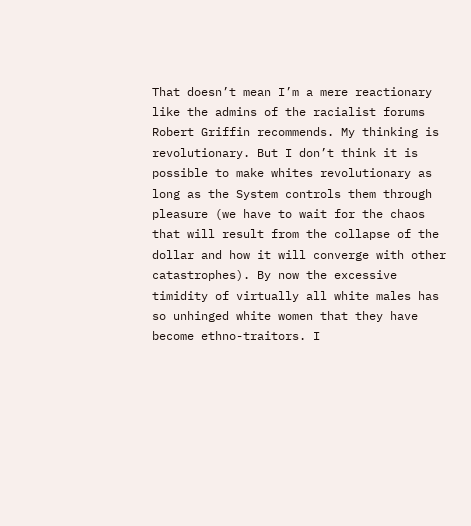That doesn’t mean I’m a mere reactionary like the admins of the racialist forums Robert Griffin recommends. My thinking is revolutionary. But I don’t think it is possible to make whites revolutionary as long as the System controls them through pleasure (we have to wait for the chaos that will result from the collapse of the dollar and how it will converge with other catastrophes). By now the excessive timidity of virtually all white males has so unhinged white women that they have become ethno-traitors. I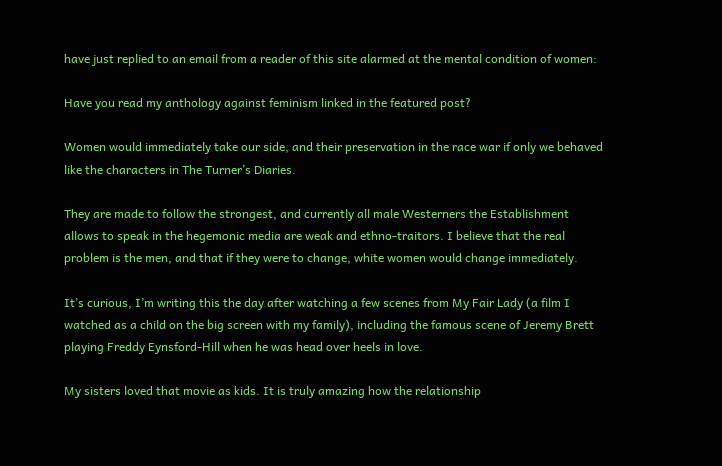have just replied to an email from a reader of this site alarmed at the mental condition of women:

Have you read my anthology against feminism linked in the featured post?

Women would immediately take our side, and their preservation in the race war if only we behaved like the characters in The Turner’s Diaries.

They are made to follow the strongest, and currently all male Westerners the Establishment allows to speak in the hegemonic media are weak and ethno-traitors. I believe that the real problem is the men, and that if they were to change, white women would change immediately.

It’s curious, I’m writing this the day after watching a few scenes from My Fair Lady (a film I watched as a child on the big screen with my family), including the famous scene of Jeremy Brett playing Freddy Eynsford-Hill when he was head over heels in love.

My sisters loved that movie as kids. It is truly amazing how the relationship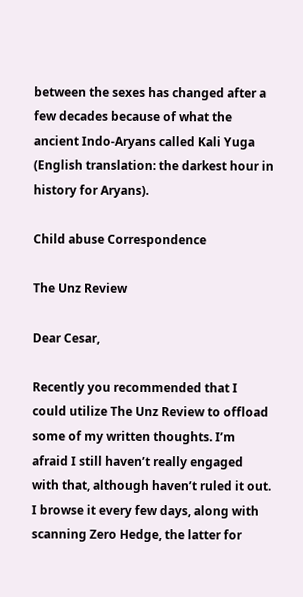between the sexes has changed after a few decades because of what the ancient Indo-Aryans called Kali Yuga (English translation: the darkest hour in history for Aryans).

Child abuse Correspondence

The Unz Review

Dear Cesar,

Recently you recommended that I could utilize The Unz Review to offload some of my written thoughts. I’m afraid I still haven’t really engaged with that, although haven’t ruled it out. I browse it every few days, along with scanning Zero Hedge, the latter for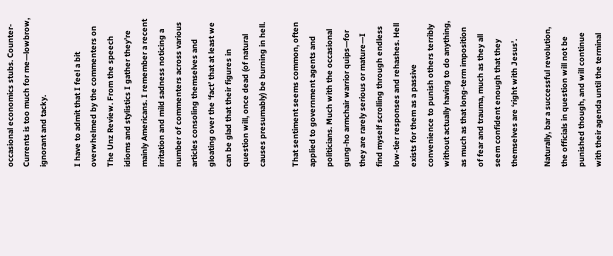occasional economics stubs. Counter-Currents is too much for me—lowbrow, ignorant and tacky.

I have to admit that I feel a bit overwhelmed by the commenters on The Unz Review. From the speech idioms and stylistics I gather they’re mainly Americans. I remember a recent irritation and mild sadness noticing a number of commenters across various articles consoling themselves and gloating over the ‘fact’ that at least we can be glad that their figures in question will, once dead (of natural causes presumably) be burning in hell.

That sentiment seems common, often applied to government agents and politicians. Much with the occasional gung-ho armchair warrior quips—for they are rarely serious or mature—I find myself scrolling through endless low-tier responses and rehashes. Hell exists for them as a passive convenience to punish others terribly without actually having to do anything, as much as that long-term imposition of fear and trauma, much as they all seem confident enough that they themselves are ‘right with Jesus’.

Naturally, bar a successful revolution, the officials in question will not be punished though, and will continue with their agenda until the terminal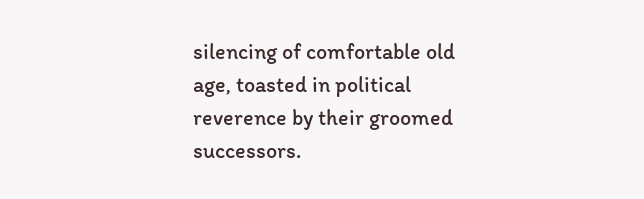silencing of comfortable old age, toasted in political reverence by their groomed successors.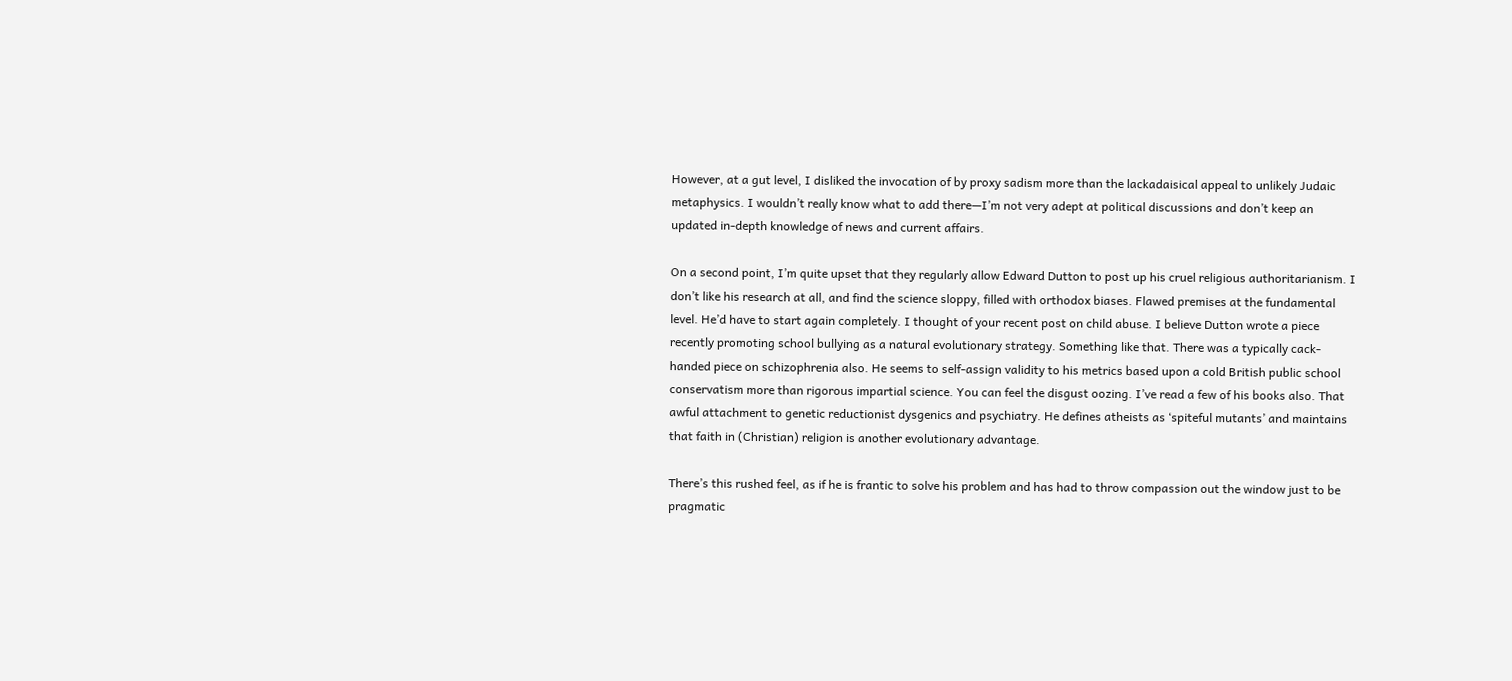However, at a gut level, I disliked the invocation of by proxy sadism more than the lackadaisical appeal to unlikely Judaic metaphysics. I wouldn’t really know what to add there—I’m not very adept at political discussions and don’t keep an updated in-depth knowledge of news and current affairs.

On a second point, I’m quite upset that they regularly allow Edward Dutton to post up his cruel religious authoritarianism. I don’t like his research at all, and find the science sloppy, filled with orthodox biases. Flawed premises at the fundamental level. He’d have to start again completely. I thought of your recent post on child abuse. I believe Dutton wrote a piece recently promoting school bullying as a natural evolutionary strategy. Something like that. There was a typically cack-handed piece on schizophrenia also. He seems to self-assign validity to his metrics based upon a cold British public school conservatism more than rigorous impartial science. You can feel the disgust oozing. I’ve read a few of his books also. That awful attachment to genetic reductionist dysgenics and psychiatry. He defines atheists as ‘spiteful mutants’ and maintains that faith in (Christian) religion is another evolutionary advantage.

There’s this rushed feel, as if he is frantic to solve his problem and has had to throw compassion out the window just to be pragmatic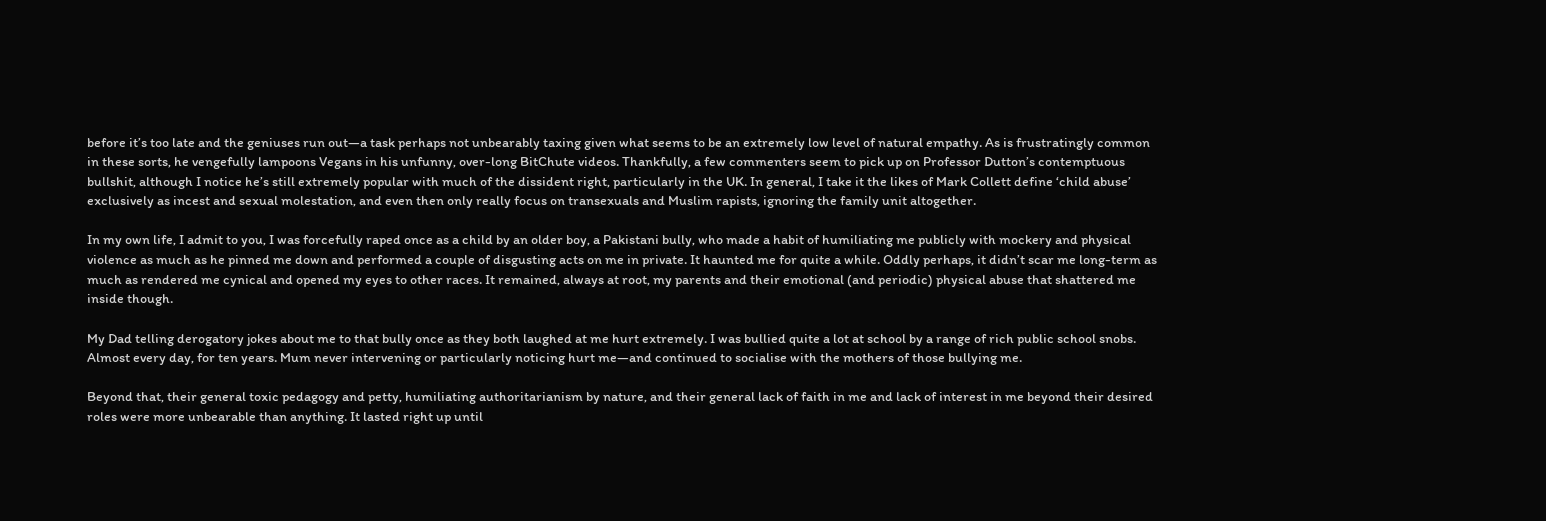before it’s too late and the geniuses run out—a task perhaps not unbearably taxing given what seems to be an extremely low level of natural empathy. As is frustratingly common in these sorts, he vengefully lampoons Vegans in his unfunny, over-long BitChute videos. Thankfully, a few commenters seem to pick up on Professor Dutton’s contemptuous bullshit, although I notice he’s still extremely popular with much of the dissident right, particularly in the UK. In general, I take it the likes of Mark Collett define ‘child abuse’ exclusively as incest and sexual molestation, and even then only really focus on transexuals and Muslim rapists, ignoring the family unit altogether.

In my own life, I admit to you, I was forcefully raped once as a child by an older boy, a Pakistani bully, who made a habit of humiliating me publicly with mockery and physical violence as much as he pinned me down and performed a couple of disgusting acts on me in private. It haunted me for quite a while. Oddly perhaps, it didn’t scar me long-term as much as rendered me cynical and opened my eyes to other races. It remained, always at root, my parents and their emotional (and periodic) physical abuse that shattered me inside though.

My Dad telling derogatory jokes about me to that bully once as they both laughed at me hurt extremely. I was bullied quite a lot at school by a range of rich public school snobs. Almost every day, for ten years. Mum never intervening or particularly noticing hurt me—and continued to socialise with the mothers of those bullying me.

Beyond that, their general toxic pedagogy and petty, humiliating authoritarianism by nature, and their general lack of faith in me and lack of interest in me beyond their desired roles were more unbearable than anything. It lasted right up until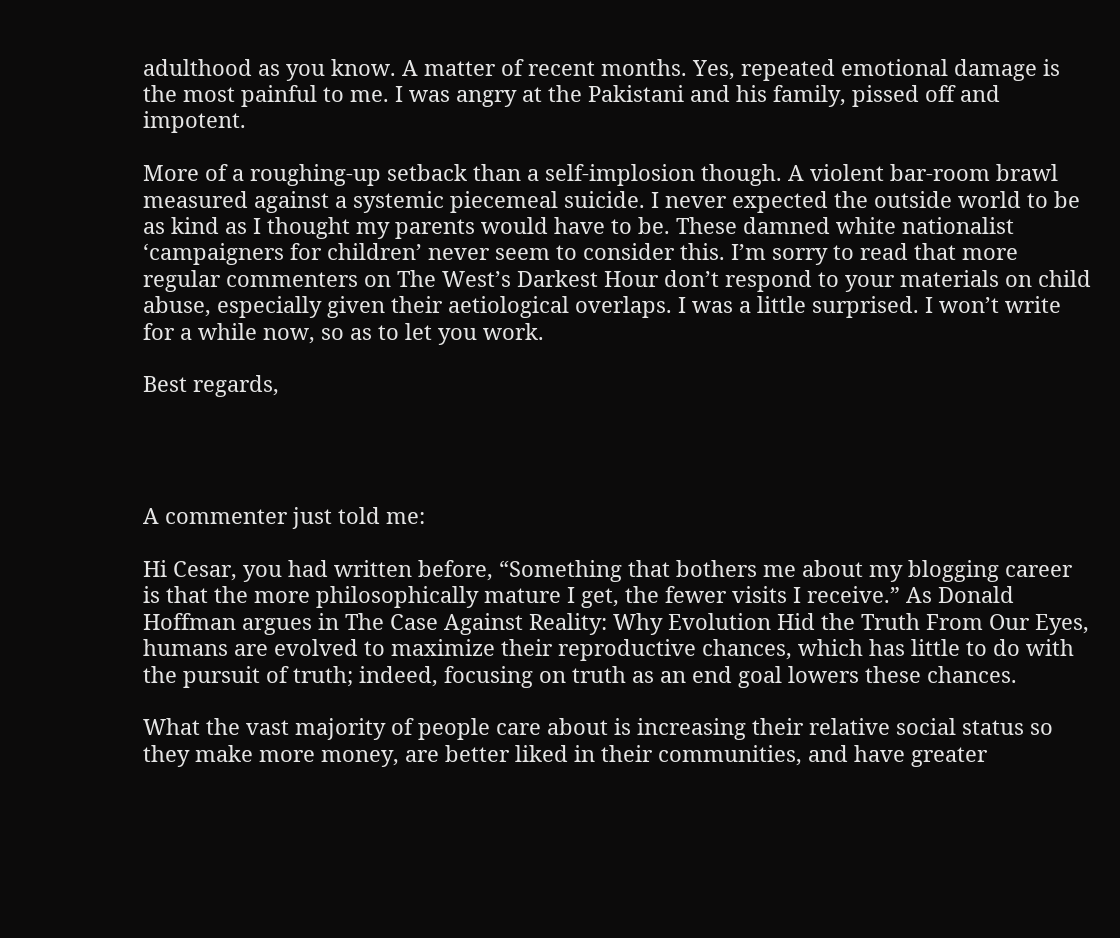adulthood as you know. A matter of recent months. Yes, repeated emotional damage is the most painful to me. I was angry at the Pakistani and his family, pissed off and impotent.

More of a roughing-up setback than a self-implosion though. A violent bar-room brawl measured against a systemic piecemeal suicide. I never expected the outside world to be as kind as I thought my parents would have to be. These damned white nationalist ‘campaigners for children’ never seem to consider this. I’m sorry to read that more regular commenters on The West’s Darkest Hour don’t respond to your materials on child abuse, especially given their aetiological overlaps. I was a little surprised. I won’t write for a while now, so as to let you work.

Best regards,




A commenter just told me:

Hi Cesar, you had written before, “Something that bothers me about my blogging career is that the more philosophically mature I get, the fewer visits I receive.” As Donald Hoffman argues in The Case Against Reality: Why Evolution Hid the Truth From Our Eyes, humans are evolved to maximize their reproductive chances, which has little to do with the pursuit of truth; indeed, focusing on truth as an end goal lowers these chances.

What the vast majority of people care about is increasing their relative social status so they make more money, are better liked in their communities, and have greater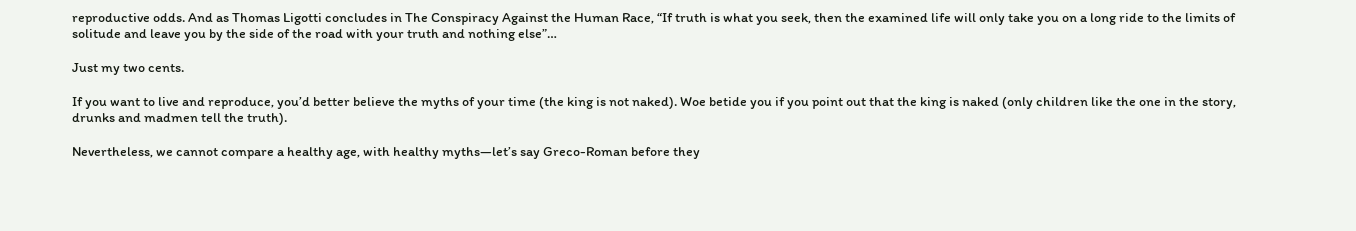reproductive odds. And as Thomas Ligotti concludes in The Conspiracy Against the Human Race, “If truth is what you seek, then the examined life will only take you on a long ride to the limits of solitude and leave you by the side of the road with your truth and nothing else”…

Just my two cents.

If you want to live and reproduce, you’d better believe the myths of your time (the king is not naked). Woe betide you if you point out that the king is naked (only children like the one in the story, drunks and madmen tell the truth).

Nevertheless, we cannot compare a healthy age, with healthy myths—let’s say Greco-Roman before they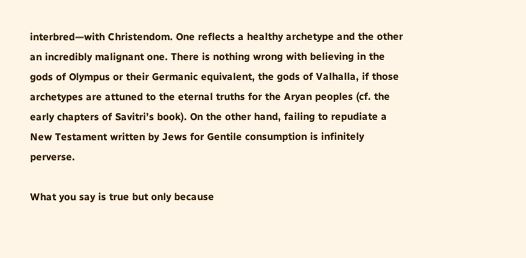interbred—with Christendom. One reflects a healthy archetype and the other an incredibly malignant one. There is nothing wrong with believing in the gods of Olympus or their Germanic equivalent, the gods of Valhalla, if those archetypes are attuned to the eternal truths for the Aryan peoples (cf. the early chapters of Savitri’s book). On the other hand, failing to repudiate a New Testament written by Jews for Gentile consumption is infinitely perverse.

What you say is true but only because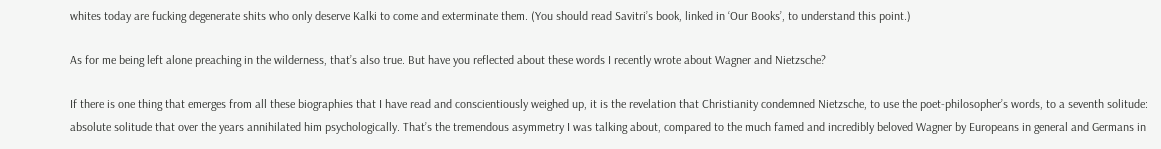whites today are fucking degenerate shits who only deserve Kalki to come and exterminate them. (You should read Savitri’s book, linked in ‘Our Books’, to understand this point.)

As for me being left alone preaching in the wilderness, that’s also true. But have you reflected about these words I recently wrote about Wagner and Nietzsche?

If there is one thing that emerges from all these biographies that I have read and conscientiously weighed up, it is the revelation that Christianity condemned Nietzsche, to use the poet-philosopher’s words, to a seventh solitude: absolute solitude that over the years annihilated him psychologically. That’s the tremendous asymmetry I was talking about, compared to the much famed and incredibly beloved Wagner by Europeans in general and Germans in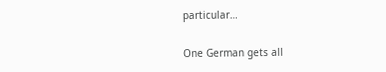particular…

One German gets all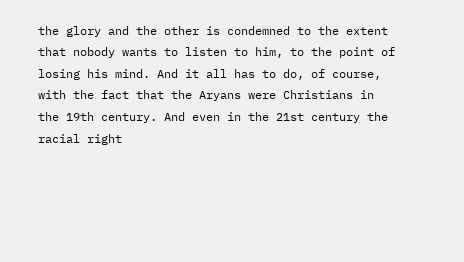the glory and the other is condemned to the extent that nobody wants to listen to him, to the point of losing his mind. And it all has to do, of course, with the fact that the Aryans were Christians in the 19th century. And even in the 21st century the racial right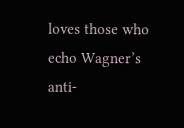loves those who echo Wagner’s anti-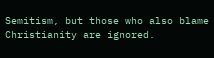Semitism, but those who also blame Christianity are ignored.